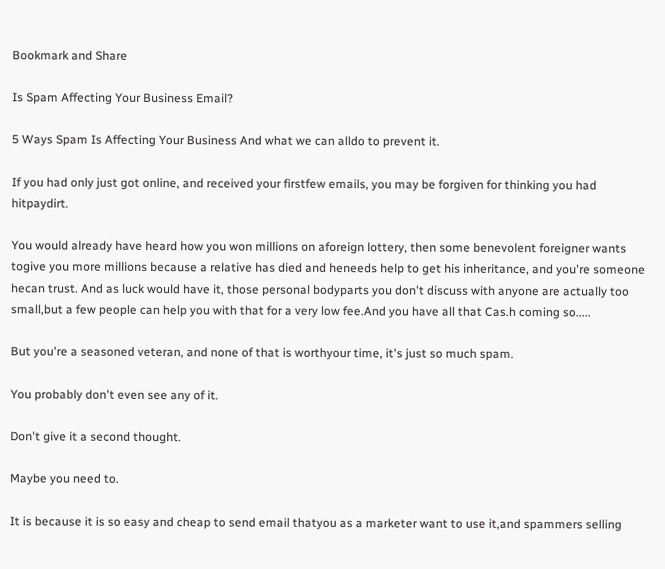Bookmark and Share

Is Spam Affecting Your Business Email?

5 Ways Spam Is Affecting Your Business And what we can alldo to prevent it.

If you had only just got online, and received your firstfew emails, you may be forgiven for thinking you had hitpaydirt.

You would already have heard how you won millions on aforeign lottery, then some benevolent foreigner wants togive you more millions because a relative has died and heneeds help to get his inheritance, and you're someone hecan trust. And as luck would have it, those personal bodyparts you don't discuss with anyone are actually too small,but a few people can help you with that for a very low fee.And you have all that Cas.h coming so.....

But you're a seasoned veteran, and none of that is worthyour time, it's just so much spam.

You probably don't even see any of it.

Don't give it a second thought.

Maybe you need to.

It is because it is so easy and cheap to send email thatyou as a marketer want to use it,and spammers selling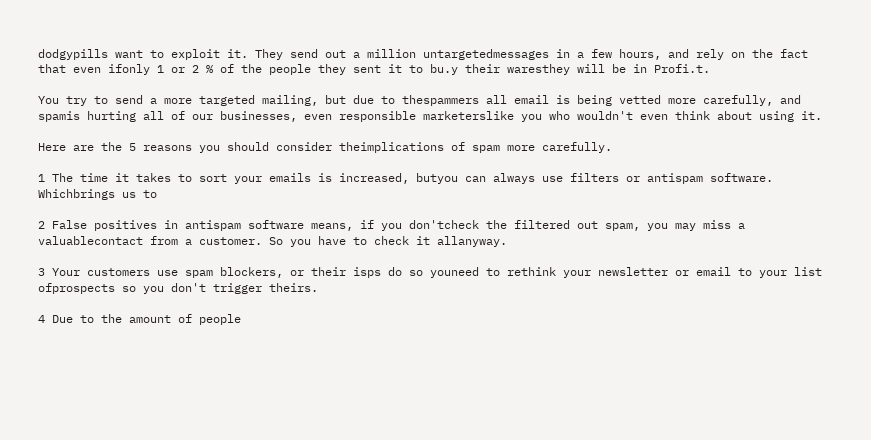dodgypills want to exploit it. They send out a million untargetedmessages in a few hours, and rely on the fact that even ifonly 1 or 2 % of the people they sent it to bu.y their waresthey will be in Profi.t.

You try to send a more targeted mailing, but due to thespammers all email is being vetted more carefully, and spamis hurting all of our businesses, even responsible marketerslike you who wouldn't even think about using it.

Here are the 5 reasons you should consider theimplications of spam more carefully.

1 The time it takes to sort your emails is increased, butyou can always use filters or antispam software. Whichbrings us to

2 False positives in antispam software means, if you don'tcheck the filtered out spam, you may miss a valuablecontact from a customer. So you have to check it allanyway.

3 Your customers use spam blockers, or their isps do so youneed to rethink your newsletter or email to your list ofprospects so you don't trigger theirs.

4 Due to the amount of people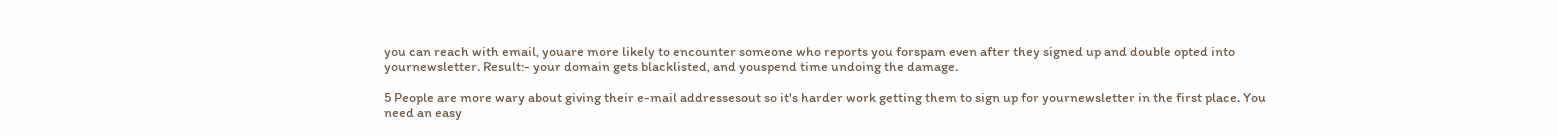you can reach with email, youare more likely to encounter someone who reports you forspam even after they signed up and double opted into yournewsletter. Result:- your domain gets blacklisted, and youspend time undoing the damage.

5 People are more wary about giving their e-mail addressesout so it's harder work getting them to sign up for yournewsletter in the first place. You need an easy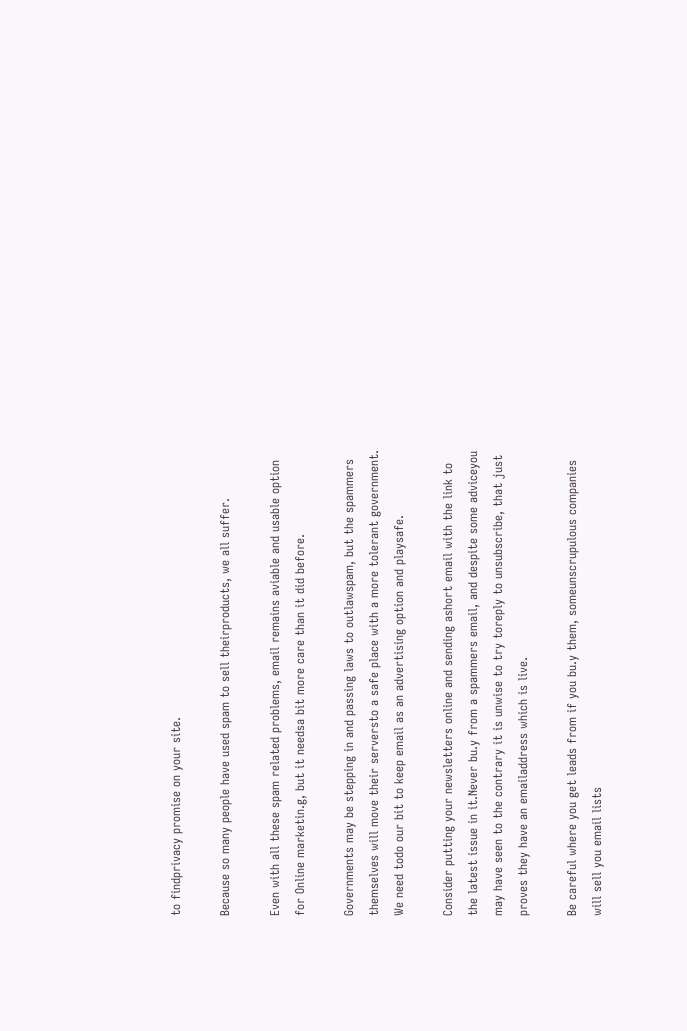to findprivacy promise on your site.

Because so many people have used spam to sell theirproducts, we all suffer.

Even with all these spam related problems, email remains aviable and usable option for Online marketin.g, but it needsa bit more care than it did before.

Governments may be stepping in and passing laws to outlawspam, but the spammers themselves will move their serversto a safe place with a more tolerant government. We need todo our bit to keep email as an advertising option and playsafe.

Consider putting your newsletters online and sending ashort email with the link to the latest issue in it.Never bu.y from a spammers email, and despite some adviceyou may have seen to the contrary it is unwise to try toreply to unsubscribe, that just proves they have an emailaddress which is live.

Be careful where you get leads from if you bu.y them, someunscrupulous companies will sell you email lists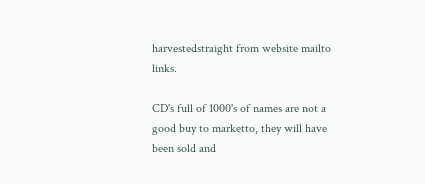harvestedstraight from website mailto links.

CD's full of 1000's of names are not a good buy to marketto, they will have been sold and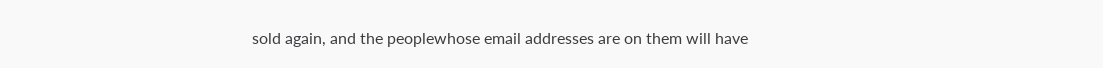sold again, and the peoplewhose email addresses are on them will have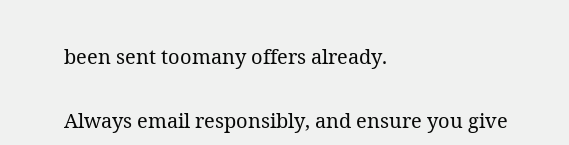been sent toomany offers already.

Always email responsibly, and ensure you give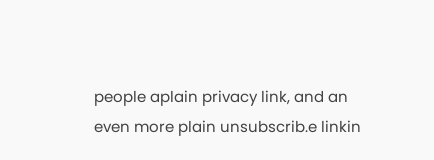people aplain privacy link, and an even more plain unsubscrib.e linkin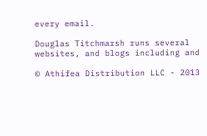every email.

Douglas Titchmarsh runs several websites, and blogs including and

© Athifea Distribution LLC - 2013